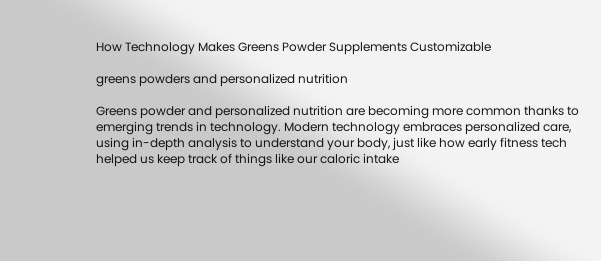How Technology Makes Greens Powder Supplements Customizable

greens powders and personalized nutrition

Greens powder and personalized nutrition are becoming more common thanks to emerging trends in technology. Modern technology embraces personalized care, using in-depth analysis to understand your body, just like how early fitness tech helped us keep track of things like our caloric intake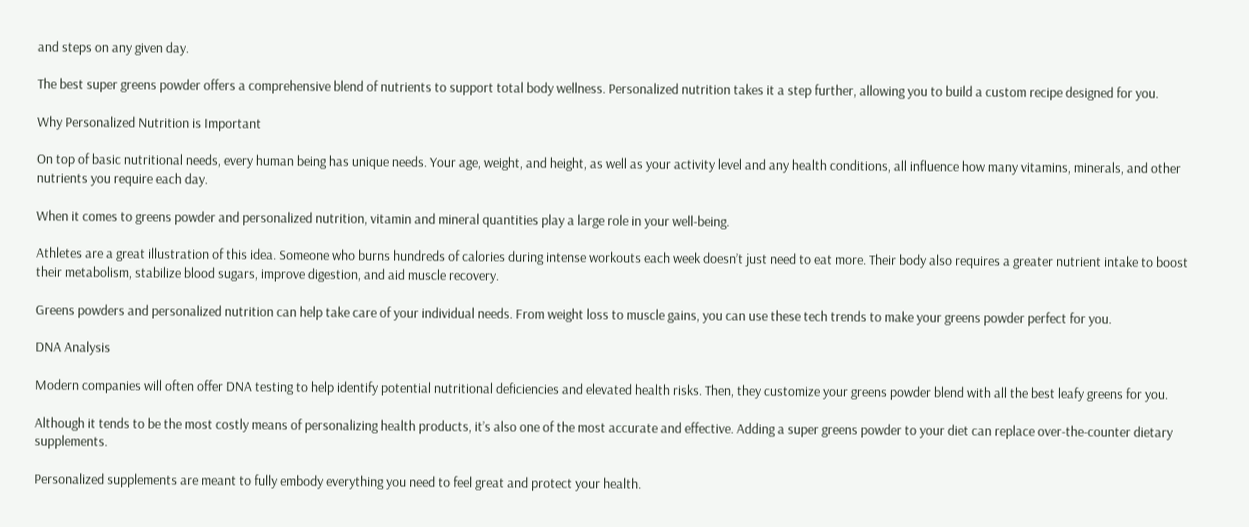and steps on any given day.

The best super greens powder offers a comprehensive blend of nutrients to support total body wellness. Personalized nutrition takes it a step further, allowing you to build a custom recipe designed for you.

Why Personalized Nutrition is Important

On top of basic nutritional needs, every human being has unique needs. Your age, weight, and height, as well as your activity level and any health conditions, all influence how many vitamins, minerals, and other nutrients you require each day.

When it comes to greens powder and personalized nutrition, vitamin and mineral quantities play a large role in your well-being.

Athletes are a great illustration of this idea. Someone who burns hundreds of calories during intense workouts each week doesn’t just need to eat more. Their body also requires a greater nutrient intake to boost their metabolism, stabilize blood sugars, improve digestion, and aid muscle recovery.

Greens powders and personalized nutrition can help take care of your individual needs. From weight loss to muscle gains, you can use these tech trends to make your greens powder perfect for you.

DNA Analysis

Modern companies will often offer DNA testing to help identify potential nutritional deficiencies and elevated health risks. Then, they customize your greens powder blend with all the best leafy greens for you.

Although it tends to be the most costly means of personalizing health products, it’s also one of the most accurate and effective. Adding a super greens powder to your diet can replace over-the-counter dietary supplements.

Personalized supplements are meant to fully embody everything you need to feel great and protect your health.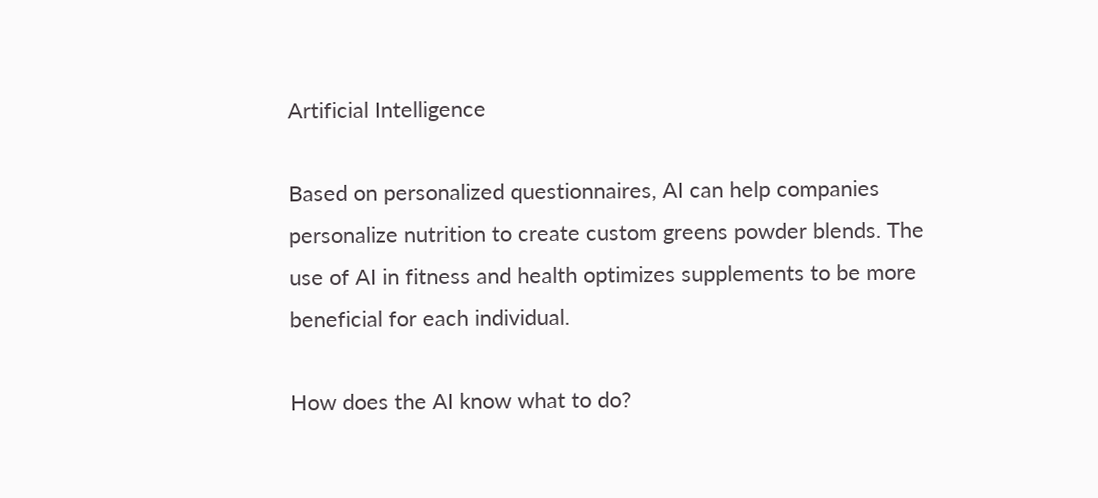Artificial Intelligence

Based on personalized questionnaires, AI can help companies personalize nutrition to create custom greens powder blends. The use of AI in fitness and health optimizes supplements to be more beneficial for each individual.

How does the AI know what to do?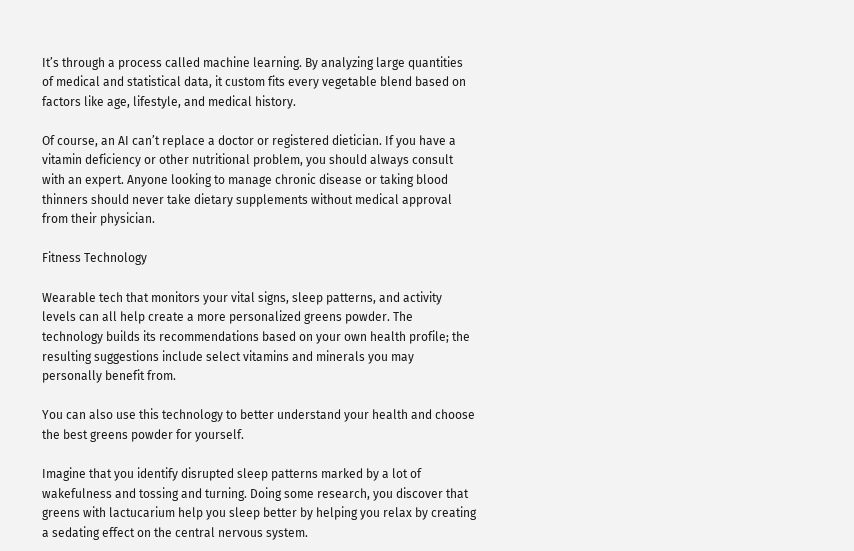It’s through a process called machine learning. By analyzing large quantities of medical and statistical data, it custom fits every vegetable blend based on factors like age, lifestyle, and medical history.

Of course, an AI can’t replace a doctor or registered dietician. If you have a vitamin deficiency or other nutritional problem, you should always consult with an expert. Anyone looking to manage chronic disease or taking blood thinners should never take dietary supplements without medical approval from their physician.

Fitness Technology

Wearable tech that monitors your vital signs, sleep patterns, and activity levels can all help create a more personalized greens powder. The technology builds its recommendations based on your own health profile; the resulting suggestions include select vitamins and minerals you may personally benefit from.

You can also use this technology to better understand your health and choose the best greens powder for yourself.

Imagine that you identify disrupted sleep patterns marked by a lot of wakefulness and tossing and turning. Doing some research, you discover that greens with lactucarium help you sleep better by helping you relax by creating a sedating effect on the central nervous system.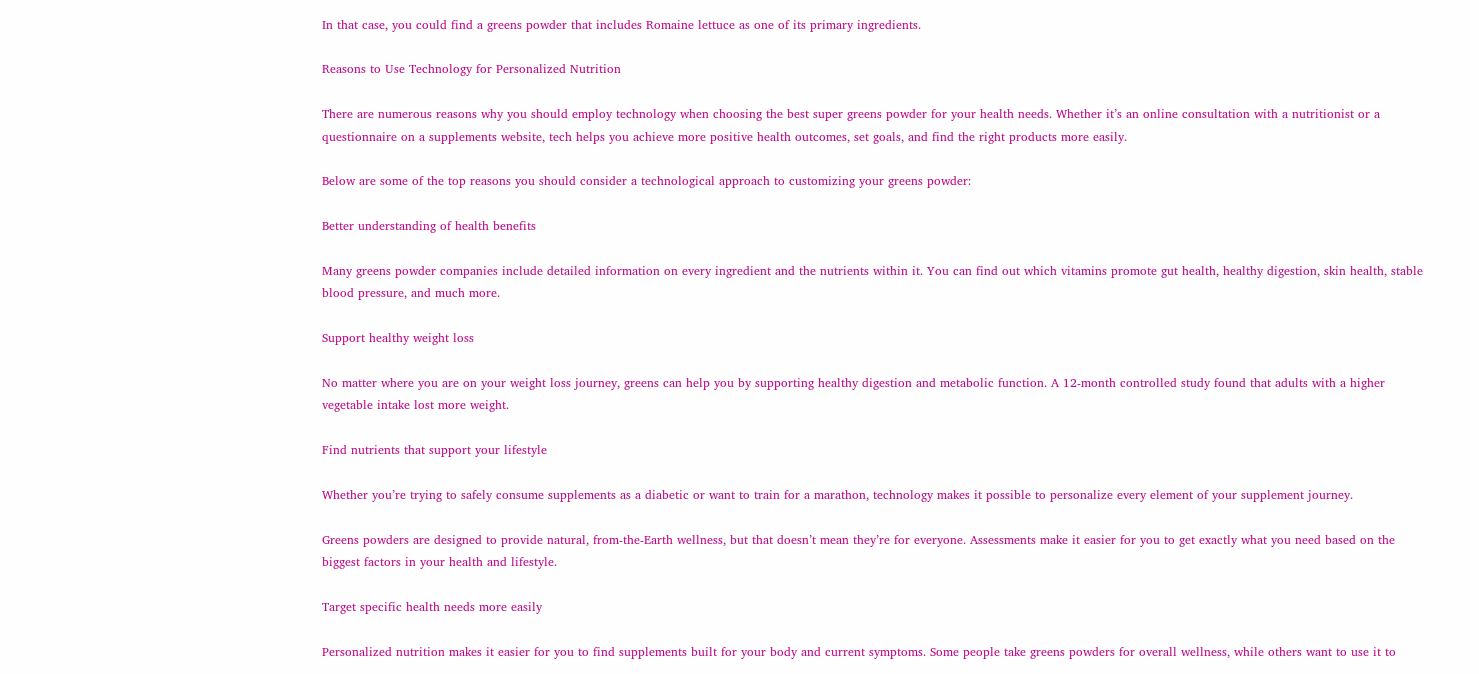In that case, you could find a greens powder that includes Romaine lettuce as one of its primary ingredients.

Reasons to Use Technology for Personalized Nutrition

There are numerous reasons why you should employ technology when choosing the best super greens powder for your health needs. Whether it’s an online consultation with a nutritionist or a questionnaire on a supplements website, tech helps you achieve more positive health outcomes, set goals, and find the right products more easily.

Below are some of the top reasons you should consider a technological approach to customizing your greens powder:

Better understanding of health benefits

Many greens powder companies include detailed information on every ingredient and the nutrients within it. You can find out which vitamins promote gut health, healthy digestion, skin health, stable blood pressure, and much more.

Support healthy weight loss

No matter where you are on your weight loss journey, greens can help you by supporting healthy digestion and metabolic function. A 12-month controlled study found that adults with a higher vegetable intake lost more weight.

Find nutrients that support your lifestyle

Whether you’re trying to safely consume supplements as a diabetic or want to train for a marathon, technology makes it possible to personalize every element of your supplement journey.

Greens powders are designed to provide natural, from-the-Earth wellness, but that doesn’t mean they’re for everyone. Assessments make it easier for you to get exactly what you need based on the biggest factors in your health and lifestyle.

Target specific health needs more easily

Personalized nutrition makes it easier for you to find supplements built for your body and current symptoms. Some people take greens powders for overall wellness, while others want to use it to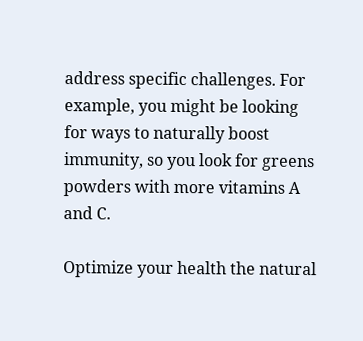address specific challenges. For example, you might be looking for ways to naturally boost immunity, so you look for greens powders with more vitamins A and C.

Optimize your health the natural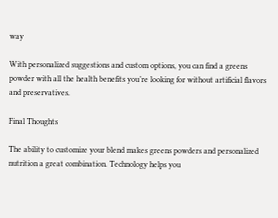way

With personalized suggestions and custom options, you can find a greens powder with all the health benefits you’re looking for without artificial flavors and preservatives.

Final Thoughts

The ability to customize your blend makes greens powders and personalized nutrition a great combination. Technology helps you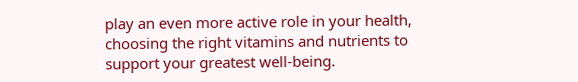play an even more active role in your health, choosing the right vitamins and nutrients to support your greatest well-being.